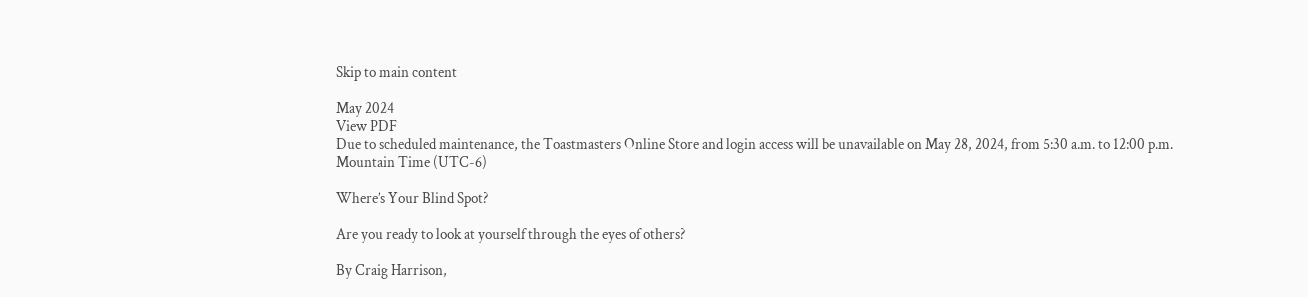Skip to main content

May 2024
View PDF
Due to scheduled maintenance, the Toastmasters Online Store and login access will be unavailable on May 28, 2024, from 5:30 a.m. to 12:00 p.m. Mountain Time (UTC-6)

Where’s Your Blind Spot?

Are you ready to look at yourself through the eyes of others?

By Craig Harrison,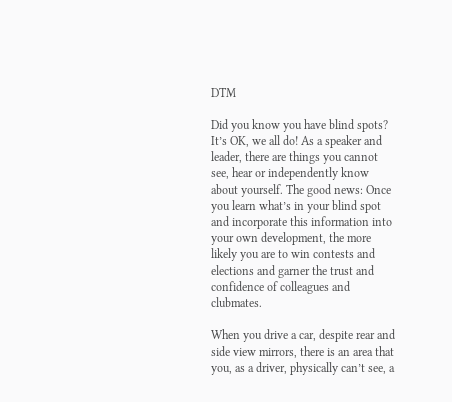DTM

Did you know you have blind spots? It’s OK, we all do! As a speaker and leader, there are things you cannot see, hear or independently know about yourself. The good news: Once you learn what’s in your blind spot and incorporate this information into your own development, the more likely you are to win contests and elections and garner the trust and confidence of colleagues and clubmates.

When you drive a car, despite rear and side view mirrors, there is an area that you, as a driver, physically can’t see, a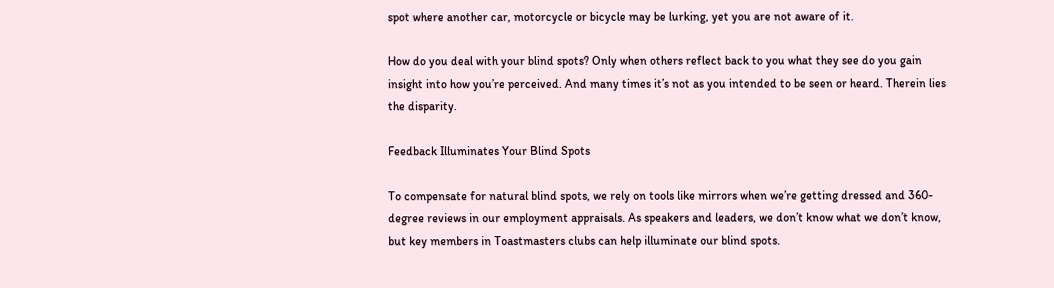spot where another car, motorcycle or bicycle may be lurking, yet you are not aware of it.

How do you deal with your blind spots? Only when others reflect back to you what they see do you gain insight into how you’re perceived. And many times it’s not as you intended to be seen or heard. Therein lies the disparity.

Feedback Illuminates Your Blind Spots

To compensate for natural blind spots, we rely on tools like mirrors when we’re getting dressed and 360-degree reviews in our employment appraisals. As speakers and leaders, we don’t know what we don’t know, but key members in Toastmasters clubs can help illuminate our blind spots.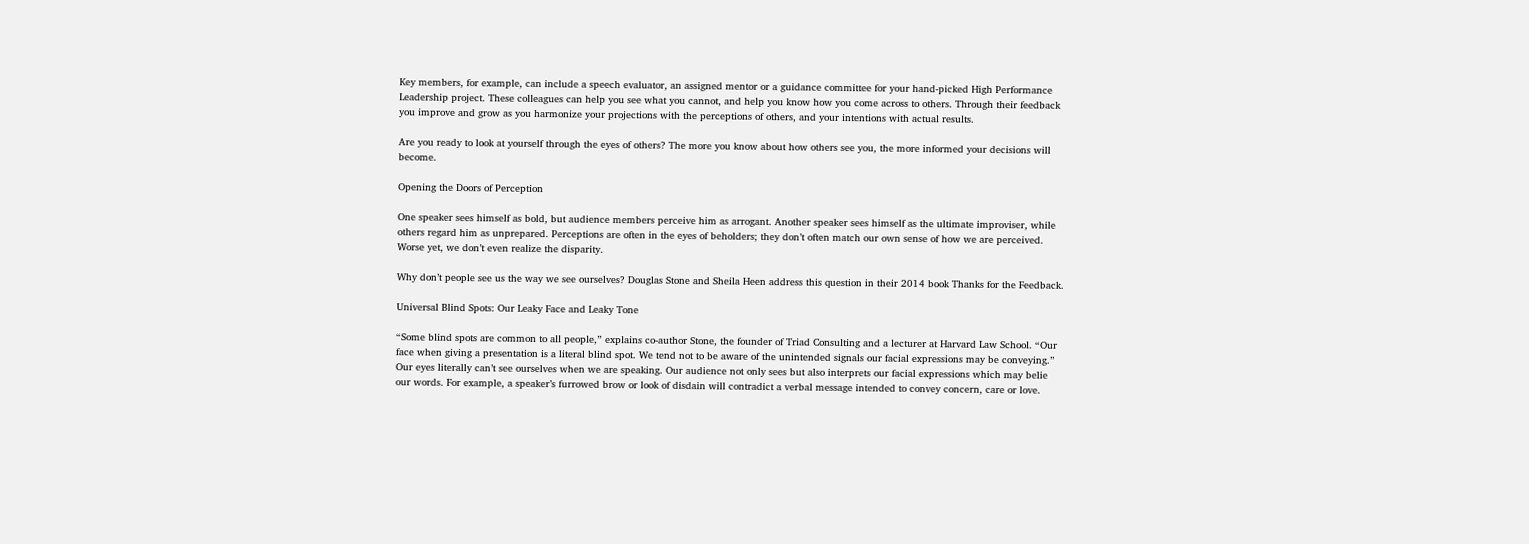Key members, for example, can include a speech evaluator, an assigned mentor or a guidance committee for your hand-picked High Performance Leadership project. These colleagues can help you see what you cannot, and help you know how you come across to others. Through their feedback you improve and grow as you harmonize your projections with the perceptions of others, and your intentions with actual results.

Are you ready to look at yourself through the eyes of others? The more you know about how others see you, the more informed your decisions will become.

Opening the Doors of Perception

One speaker sees himself as bold, but audience members perceive him as arrogant. Another speaker sees himself as the ultimate improviser, while others regard him as unprepared. Perceptions are often in the eyes of beholders; they don’t often match our own sense of how we are perceived. Worse yet, we don’t even realize the disparity.

Why don’t people see us the way we see ourselves? Douglas Stone and Sheila Heen address this question in their 2014 book Thanks for the Feedback.

Universal Blind Spots: Our Leaky Face and Leaky Tone

“Some blind spots are common to all people,” explains co-author Stone, the founder of Triad Consulting and a lecturer at Harvard Law School. “Our face when giving a presentation is a literal blind spot. We tend not to be aware of the unintended signals our facial expressions may be conveying.” Our eyes literally can’t see ourselves when we are speaking. Our audience not only sees but also interprets our facial expressions which may belie our words. For example, a speaker’s furrowed brow or look of disdain will contradict a verbal message intended to convey concern, care or love.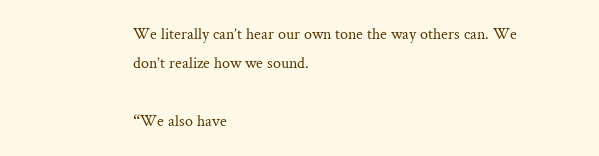We literally can’t hear our own tone the way others can. We don’t realize how we sound.

“We also have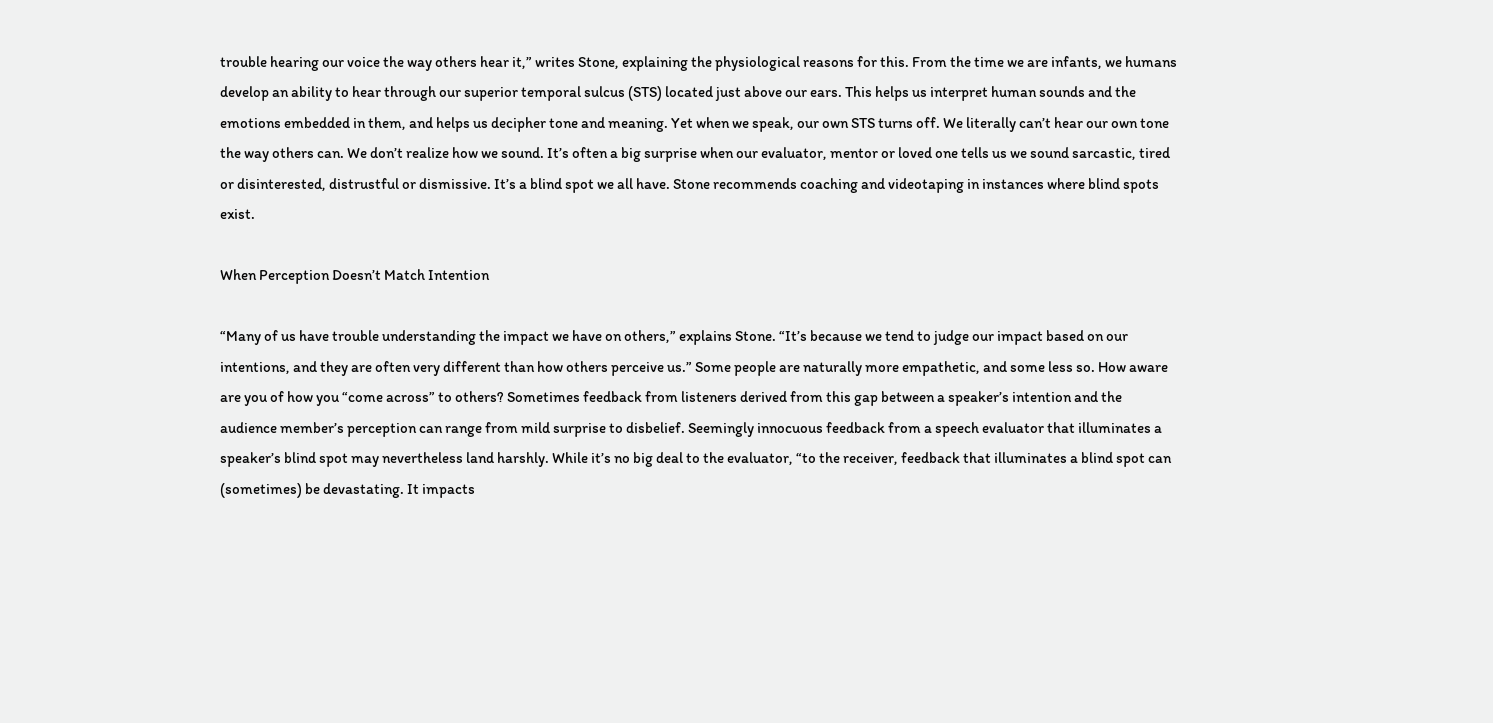trouble hearing our voice the way others hear it,” writes Stone, explaining the physiological reasons for this. From the time we are infants, we humans develop an ability to hear through our superior temporal sulcus (STS) located just above our ears. This helps us interpret human sounds and the emotions embedded in them, and helps us decipher tone and meaning. Yet when we speak, our own STS turns off. We literally can’t hear our own tone the way others can. We don’t realize how we sound. It’s often a big surprise when our evaluator, mentor or loved one tells us we sound sarcastic, tired or disinterested, distrustful or dismissive. It’s a blind spot we all have. Stone recommends coaching and videotaping in instances where blind spots exist.

When Perception Doesn’t Match Intention

“Many of us have trouble understanding the impact we have on others,” explains Stone. “It’s because we tend to judge our impact based on our intentions, and they are often very different than how others perceive us.” Some people are naturally more empathetic, and some less so. How aware are you of how you “come across” to others? Sometimes feedback from listeners derived from this gap between a speaker’s intention and the audience member’s perception can range from mild surprise to disbelief. Seemingly innocuous feedback from a speech evaluator that illuminates a speaker’s blind spot may nevertheless land harshly. While it’s no big deal to the evaluator, “to the receiver, feedback that illuminates a blind spot can (sometimes) be devastating. It impacts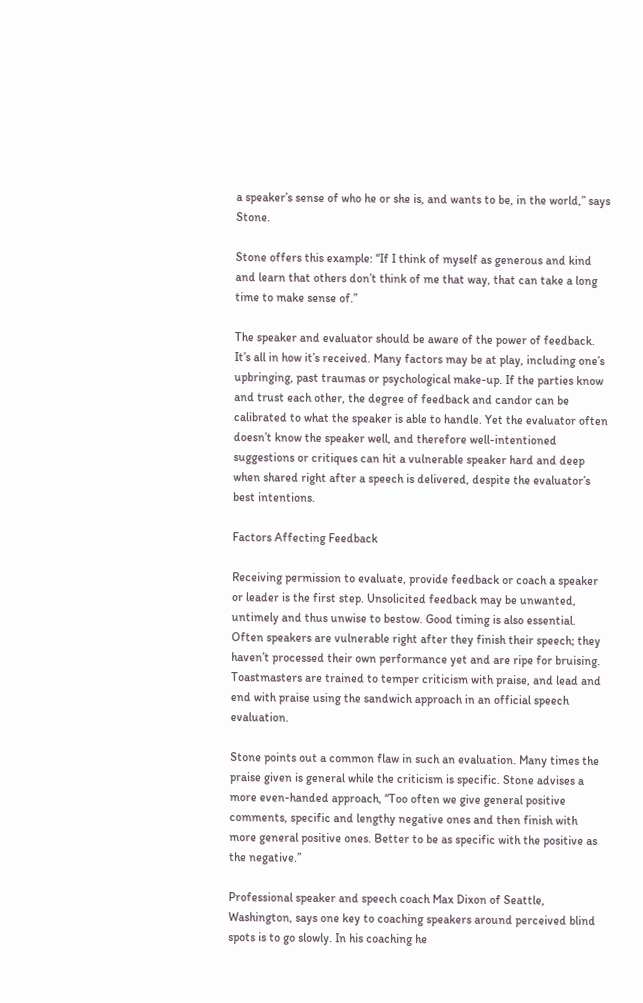a speaker’s sense of who he or she is, and wants to be, in the world,” says Stone.

Stone offers this example: “If I think of myself as generous and kind and learn that others don’t think of me that way, that can take a long time to make sense of.”

The speaker and evaluator should be aware of the power of feedback. It’s all in how it’s received. Many factors may be at play, including one’s upbringing, past traumas or psychological make-up. If the parties know and trust each other, the degree of feedback and candor can be calibrated to what the speaker is able to handle. Yet the evaluator often doesn’t know the speaker well, and therefore well-intentioned suggestions or critiques can hit a vulnerable speaker hard and deep when shared right after a speech is delivered, despite the evaluator’s best intentions.

Factors Affecting Feedback

Receiving permission to evaluate, provide feedback or coach a speaker or leader is the first step. Unsolicited feedback may be unwanted, untimely and thus unwise to bestow. Good timing is also essential. Often speakers are vulnerable right after they finish their speech; they haven’t processed their own performance yet and are ripe for bruising. Toastmasters are trained to temper criticism with praise, and lead and end with praise using the sandwich approach in an official speech evaluation.

Stone points out a common flaw in such an evaluation. Many times the praise given is general while the criticism is specific. Stone advises a more even-handed approach, “Too often we give general positive comments, specific and lengthy negative ones and then finish with more general positive ones. Better to be as specific with the positive as the negative.”

Professional speaker and speech coach Max Dixon of Seattle, Washington, says one key to coaching speakers around perceived blind spots is to go slowly. In his coaching he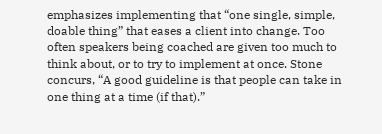emphasizes implementing that “one single, simple, doable thing” that eases a client into change. Too often speakers being coached are given too much to think about, or to try to implement at once. Stone concurs, “A good guideline is that people can take in one thing at a time (if that).”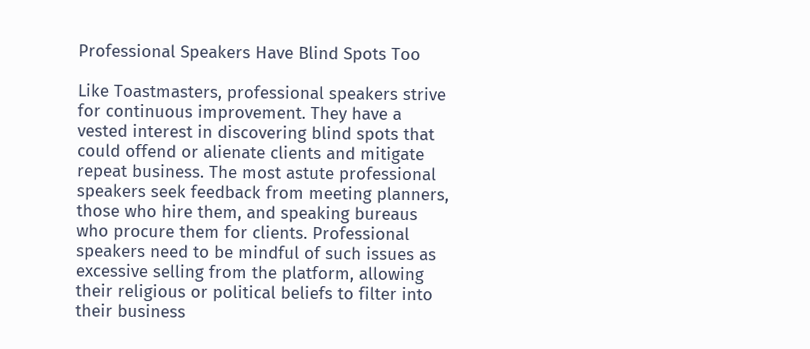Professional Speakers Have Blind Spots Too

Like Toastmasters, professional speakers strive for continuous improvement. They have a vested interest in discovering blind spots that could offend or alienate clients and mitigate repeat business. The most astute professional speakers seek feedback from meeting planners, those who hire them, and speaking bureaus who procure them for clients. Professional speakers need to be mindful of such issues as excessive selling from the platform, allowing their religious or political beliefs to filter into their business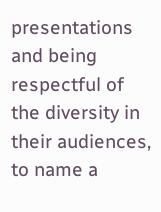presentations and being respectful of the diversity in their audiences, to name a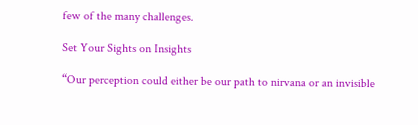few of the many challenges.

Set Your Sights on Insights

“Our perception could either be our path to nirvana or an invisible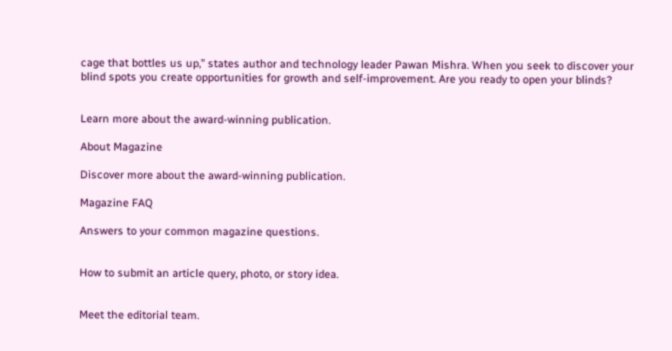cage that bottles us up,” states author and technology leader Pawan Mishra. When you seek to discover your blind spots you create opportunities for growth and self-improvement. Are you ready to open your blinds?


Learn more about the award-winning publication.

About Magazine

Discover more about the award-winning publication.

Magazine FAQ

Answers to your common magazine questions.


How to submit an article query, photo, or story idea.


Meet the editorial team.